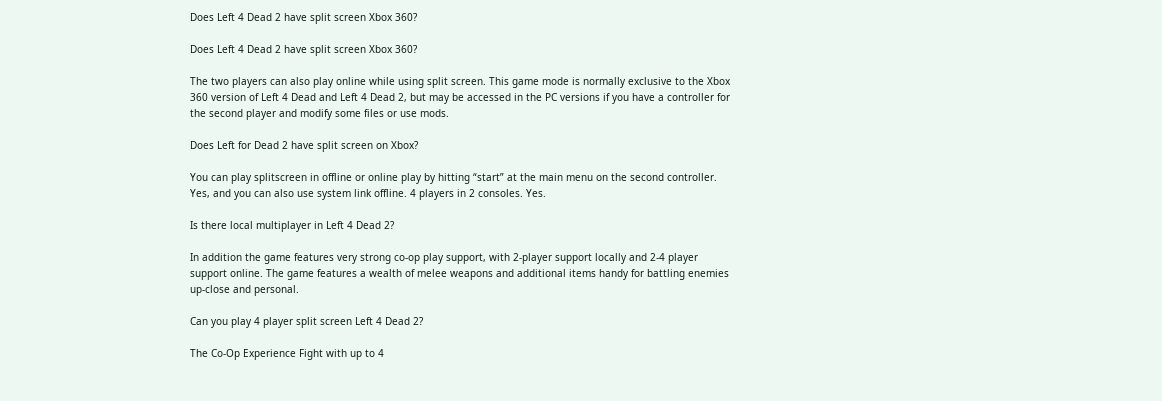Does Left 4 Dead 2 have split screen Xbox 360?

Does Left 4 Dead 2 have split screen Xbox 360?

The two players can also play online while using split screen. This game mode is normally exclusive to the Xbox 360 version of Left 4 Dead and Left 4 Dead 2, but may be accessed in the PC versions if you have a controller for the second player and modify some files or use mods.

Does Left for Dead 2 have split screen on Xbox?

You can play splitscreen in offline or online play by hitting “start” at the main menu on the second controller. Yes, and you can also use system link offline. 4 players in 2 consoles. Yes.

Is there local multiplayer in Left 4 Dead 2?

In addition the game features very strong co-op play support, with 2-player support locally and 2-4 player support online. The game features a wealth of melee weapons and additional items handy for battling enemies up-close and personal.

Can you play 4 player split screen Left 4 Dead 2?

The Co-Op Experience Fight with up to 4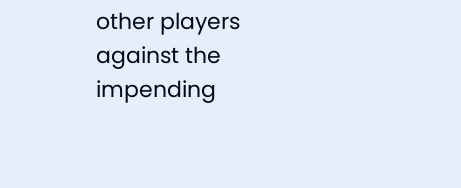other players against the impending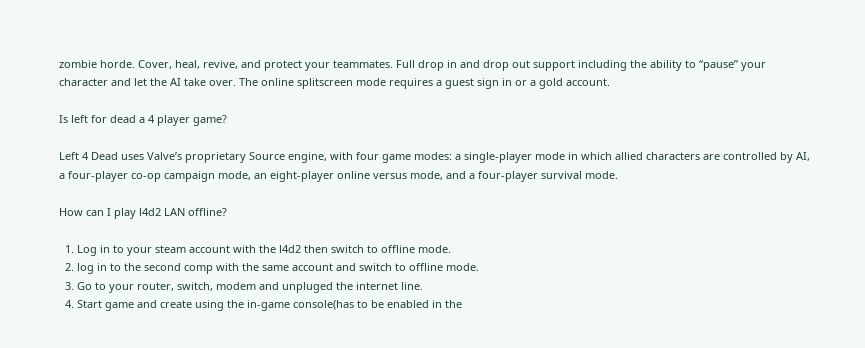zombie horde. Cover, heal, revive, and protect your teammates. Full drop in and drop out support including the ability to “pause” your character and let the AI take over. The online splitscreen mode requires a guest sign in or a gold account.

Is left for dead a 4 player game?

Left 4 Dead uses Valve’s proprietary Source engine, with four game modes: a single-player mode in which allied characters are controlled by AI, a four-player co-op campaign mode, an eight-player online versus mode, and a four-player survival mode.

How can I play l4d2 LAN offline?

  1. Log in to your steam account with the l4d2 then switch to offline mode.
  2. log in to the second comp with the same account and switch to offline mode.
  3. Go to your router, switch, modem and unpluged the internet line.
  4. Start game and create using the in-game console(has to be enabled in the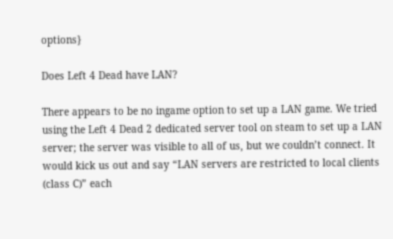options}

Does Left 4 Dead have LAN?

There appears to be no ingame option to set up a LAN game. We tried using the Left 4 Dead 2 dedicated server tool on steam to set up a LAN server; the server was visible to all of us, but we couldn’t connect. It would kick us out and say “LAN servers are restricted to local clients (class C)” each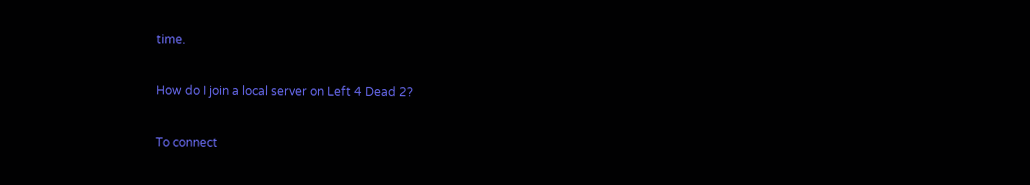time.

How do I join a local server on Left 4 Dead 2?

To connect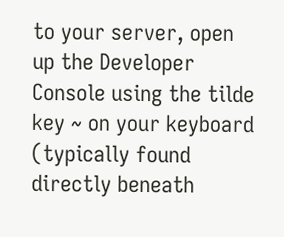to your server, open up the Developer Console using the tilde key ~ on your keyboard (typically found directly beneath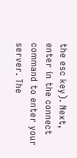the esc key). Next, enter in the connect command to enter your server. The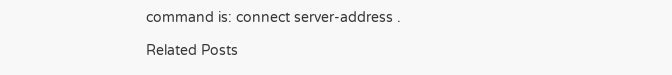command is: connect server-address .

Related Posts